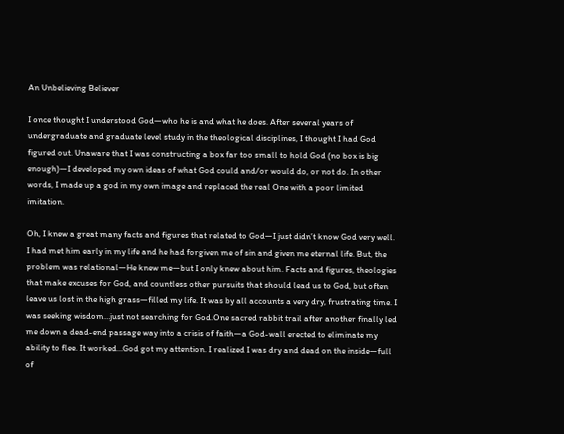An Unbelieving Believer

I once thought I understood God—who he is and what he does. After several years of undergraduate and graduate level study in the theological disciplines, I thought I had God figured out. Unaware that I was constructing a box far too small to hold God (no box is big enough)—I developed my own ideas of what God could and/or would do, or not do. In other words, I made up a god in my own image and replaced the real One with a poor limited imitation.

Oh, I knew a great many facts and figures that related to God—I just didn’t know God very well. I had met him early in my life and he had forgiven me of sin and given me eternal life. But, the problem was relational—He knew me—but I only knew about him. Facts and figures, theologies that make excuses for God, and countless other pursuits that should lead us to God, but often leave us lost in the high grass—filled my life. It was by all accounts a very dry, frustrating time. I was seeking wisdom…just not searching for God.One sacred rabbit trail after another finally led me down a dead-end passage way into a crisis of faith—a God-wall erected to eliminate my ability to flee. It worked…God got my attention. I realized I was dry and dead on the inside—full of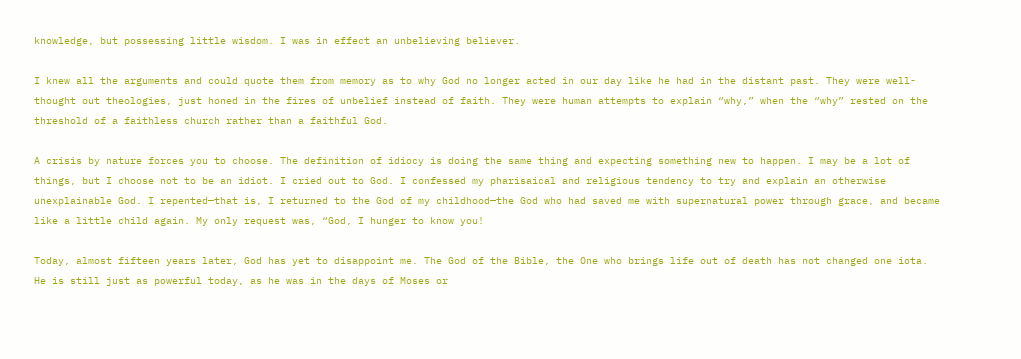knowledge, but possessing little wisdom. I was in effect an unbelieving believer.

I knew all the arguments and could quote them from memory as to why God no longer acted in our day like he had in the distant past. They were well-thought out theologies, just honed in the fires of unbelief instead of faith. They were human attempts to explain “why,” when the “why” rested on the threshold of a faithless church rather than a faithful God.

A crisis by nature forces you to choose. The definition of idiocy is doing the same thing and expecting something new to happen. I may be a lot of things, but I choose not to be an idiot. I cried out to God. I confessed my pharisaical and religious tendency to try and explain an otherwise unexplainable God. I repented—that is, I returned to the God of my childhood—the God who had saved me with supernatural power through grace, and became like a little child again. My only request was, “God, I hunger to know you!

Today, almost fifteen years later, God has yet to disappoint me. The God of the Bible, the One who brings life out of death has not changed one iota. He is still just as powerful today, as he was in the days of Moses or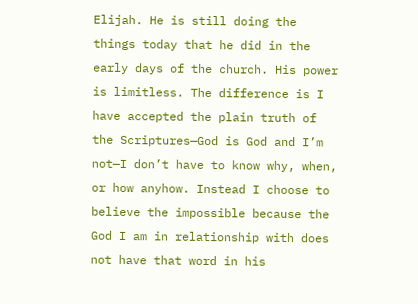Elijah. He is still doing the things today that he did in the early days of the church. His power is limitless. The difference is I have accepted the plain truth of the Scriptures—God is God and I’m not—I don’t have to know why, when, or how anyhow. Instead I choose to believe the impossible because the God I am in relationship with does not have that word in his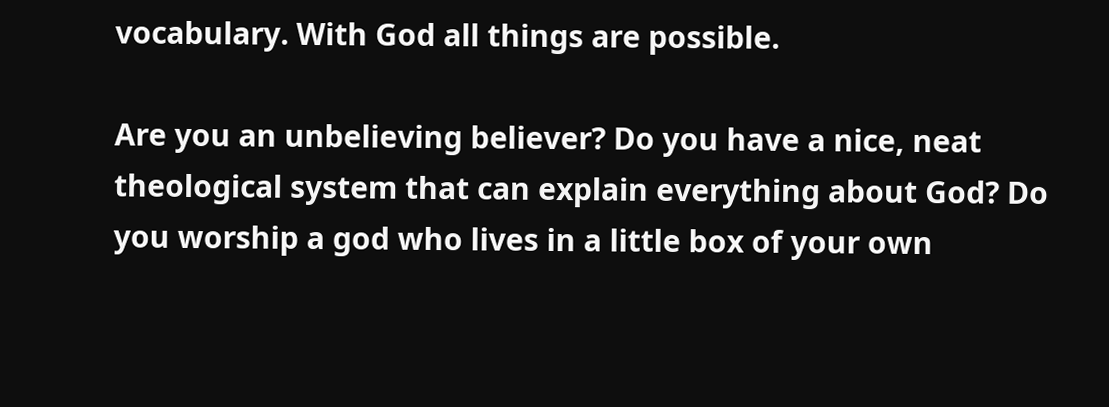vocabulary. With God all things are possible.

Are you an unbelieving believer? Do you have a nice, neat theological system that can explain everything about God? Do you worship a god who lives in a little box of your own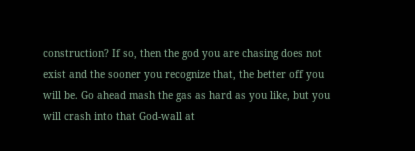construction? If so, then the god you are chasing does not exist and the sooner you recognize that, the better off you will be. Go ahead mash the gas as hard as you like, but you will crash into that God-wall at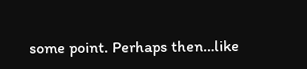some point. Perhaps then…like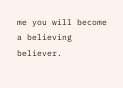me you will become a believing believer.